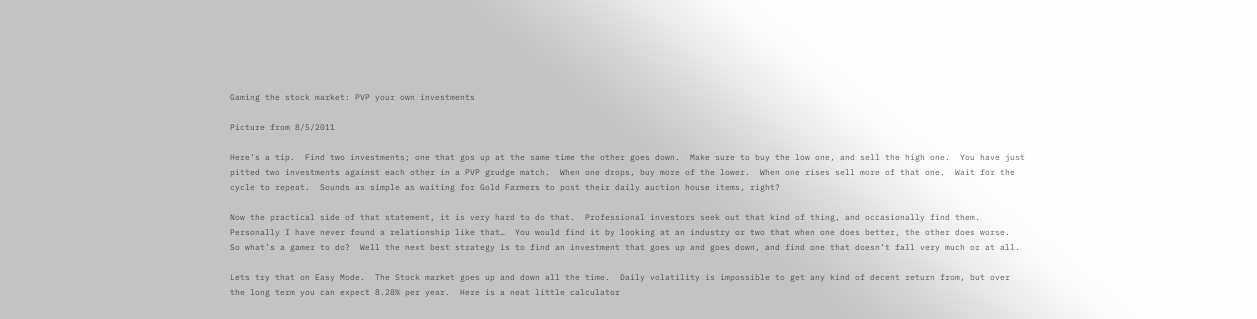Gaming the stock market: PVP your own investments

Picture from 8/5/2011

Here’s a tip.  Find two investments; one that gos up at the same time the other goes down.  Make sure to buy the low one, and sell the high one.  You have just pitted two investments against each other in a PVP grudge match.  When one drops, buy more of the lower.  When one rises sell more of that one.  Wait for the cycle to repeat.  Sounds as simple as waiting for Gold Farmers to post their daily auction house items, right?

Now the practical side of that statement, it is very hard to do that.  Professional investors seek out that kind of thing, and occasionally find them.  Personally I have never found a relationship like that…  You would find it by looking at an industry or two that when one does better, the other does worse.  So what’s a gamer to do?  Well the next best strategy is to find an investment that goes up and goes down, and find one that doesn’t fall very much or at all.

Lets try that on Easy Mode.  The Stock market goes up and down all the time.  Daily volatility is impossible to get any kind of decent return from, but over the long term you can expect 8.28% per year.  Here is a neat little calculator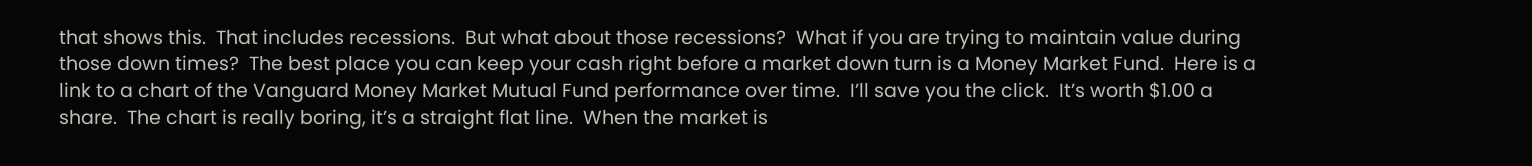that shows this.  That includes recessions.  But what about those recessions?  What if you are trying to maintain value during those down times?  The best place you can keep your cash right before a market down turn is a Money Market Fund.  Here is a link to a chart of the Vanguard Money Market Mutual Fund performance over time.  I’ll save you the click.  It’s worth $1.00 a share.  The chart is really boring, it’s a straight flat line.  When the market is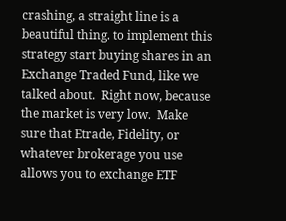crashing, a straight line is a beautiful thing. to implement this strategy start buying shares in an Exchange Traded Fund, like we talked about.  Right now, because the market is very low.  Make sure that Etrade, Fidelity, or whatever brokerage you use allows you to exchange ETF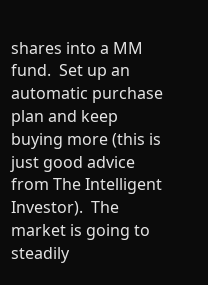shares into a MM fund.  Set up an automatic purchase plan and keep buying more (this is just good advice from The Intelligent Investor).  The market is going to steadily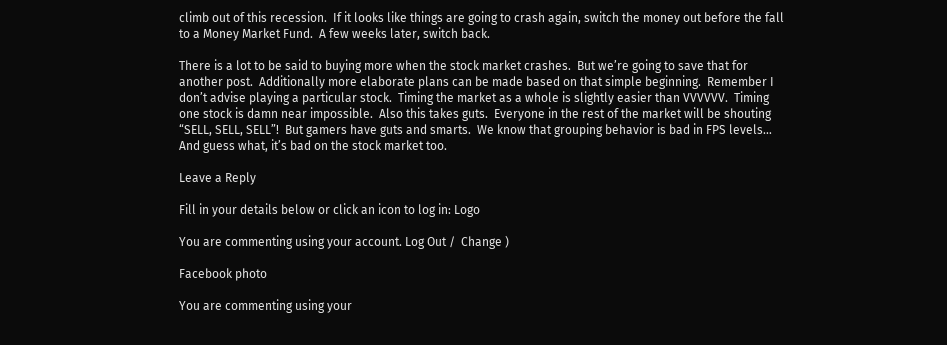climb out of this recession.  If it looks like things are going to crash again, switch the money out before the fall to a Money Market Fund.  A few weeks later, switch back.

There is a lot to be said to buying more when the stock market crashes.  But we’re going to save that for another post.  Additionally more elaborate plans can be made based on that simple beginning.  Remember I don’t advise playing a particular stock.  Timing the market as a whole is slightly easier than VVVVVV.  Timing one stock is damn near impossible.  Also this takes guts.  Everyone in the rest of the market will be shouting “SELL, SELL, SELL”!  But gamers have guts and smarts.  We know that grouping behavior is bad in FPS levels…  And guess what, it’s bad on the stock market too.

Leave a Reply

Fill in your details below or click an icon to log in: Logo

You are commenting using your account. Log Out /  Change )

Facebook photo

You are commenting using your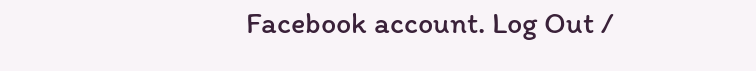Facebook account. Log Out /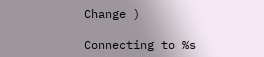Change )

Connecting to %s